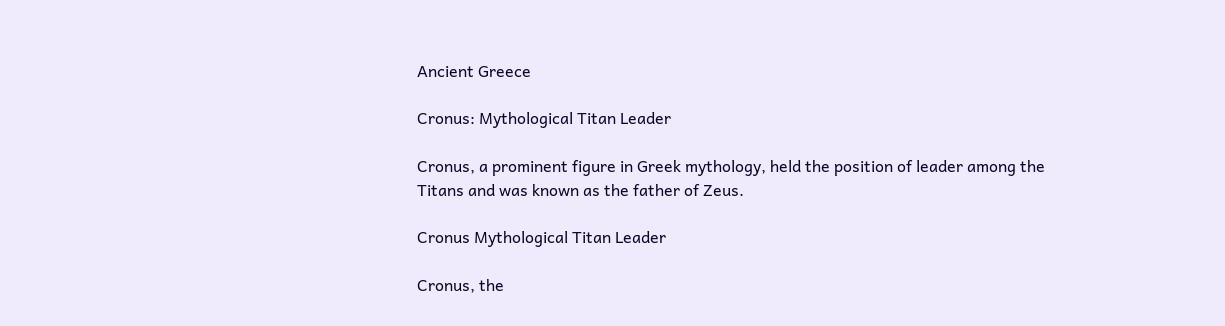Ancient Greece

Cronus: Mythological Titan Leader

Cronus, a prominent figure in Greek mythology, held the position of leader among the Titans and was known as the father of Zeus.

Cronus Mythological Titan Leader

Cronus, the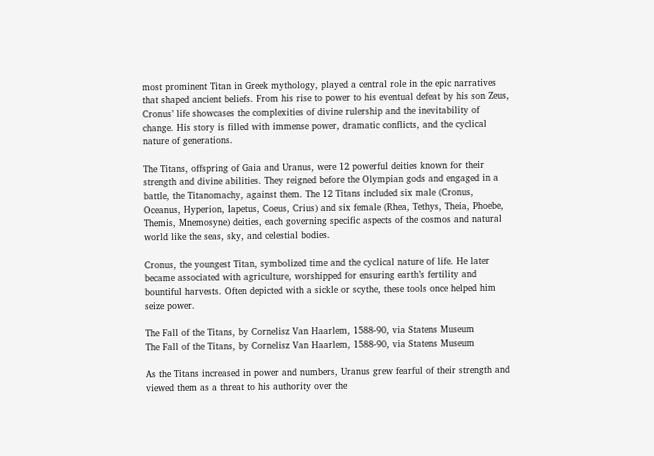most prominent Titan in Greek mythology, played a central role in the epic narratives that shaped ancient beliefs. From his rise to power to his eventual defeat by his son Zeus, Cronus’ life showcases the complexities of divine rulership and the inevitability of change. His story is filled with immense power, dramatic conflicts, and the cyclical nature of generations.

The Titans, offspring of Gaia and Uranus, were 12 powerful deities known for their strength and divine abilities. They reigned before the Olympian gods and engaged in a battle, the Titanomachy, against them. The 12 Titans included six male (Cronus, Oceanus, Hyperion, Iapetus, Coeus, Crius) and six female (Rhea, Tethys, Theia, Phoebe, Themis, Mnemosyne) deities, each governing specific aspects of the cosmos and natural world like the seas, sky, and celestial bodies.

Cronus, the youngest Titan, symbolized time and the cyclical nature of life. He later became associated with agriculture, worshipped for ensuring earth’s fertility and bountiful harvests. Often depicted with a sickle or scythe, these tools once helped him seize power.

The Fall of the Titans, by Cornelisz Van Haarlem, 1588-90, via Statens Museum
The Fall of the Titans, by Cornelisz Van Haarlem, 1588-90, via Statens Museum

As the Titans increased in power and numbers, Uranus grew fearful of their strength and viewed them as a threat to his authority over the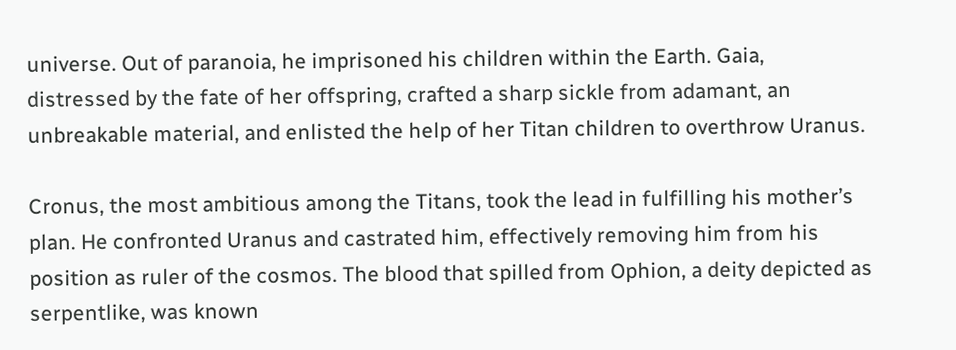universe. Out of paranoia, he imprisoned his children within the Earth. Gaia, distressed by the fate of her offspring, crafted a sharp sickle from adamant, an unbreakable material, and enlisted the help of her Titan children to overthrow Uranus.

Cronus, the most ambitious among the Titans, took the lead in fulfilling his mother’s plan. He confronted Uranus and castrated him, effectively removing him from his position as ruler of the cosmos. The blood that spilled from Ophion, a deity depicted as serpentlike, was known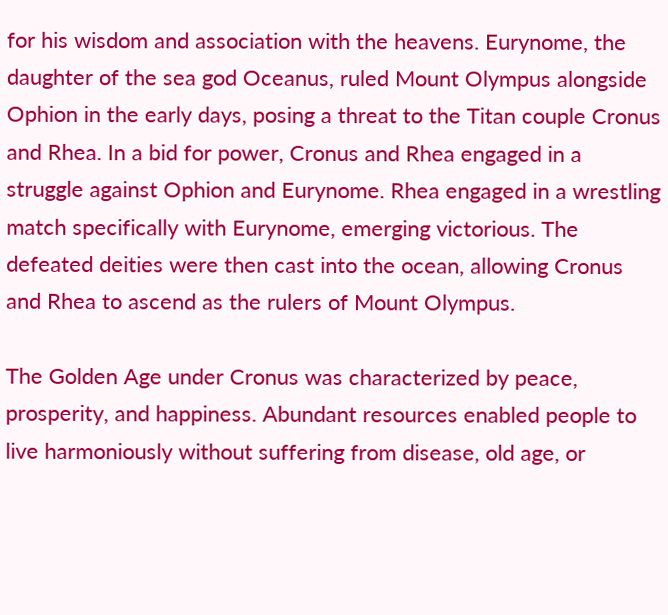for his wisdom and association with the heavens. Eurynome, the daughter of the sea god Oceanus, ruled Mount Olympus alongside Ophion in the early days, posing a threat to the Titan couple Cronus and Rhea. In a bid for power, Cronus and Rhea engaged in a struggle against Ophion and Eurynome. Rhea engaged in a wrestling match specifically with Eurynome, emerging victorious. The defeated deities were then cast into the ocean, allowing Cronus and Rhea to ascend as the rulers of Mount Olympus.

The Golden Age under Cronus was characterized by peace, prosperity, and happiness. Abundant resources enabled people to live harmoniously without suffering from disease, old age, or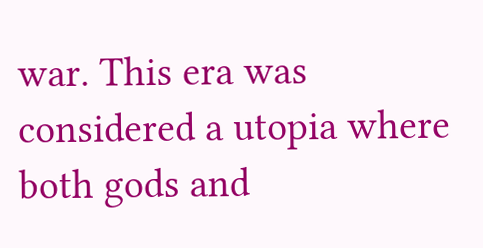war. This era was considered a utopia where both gods and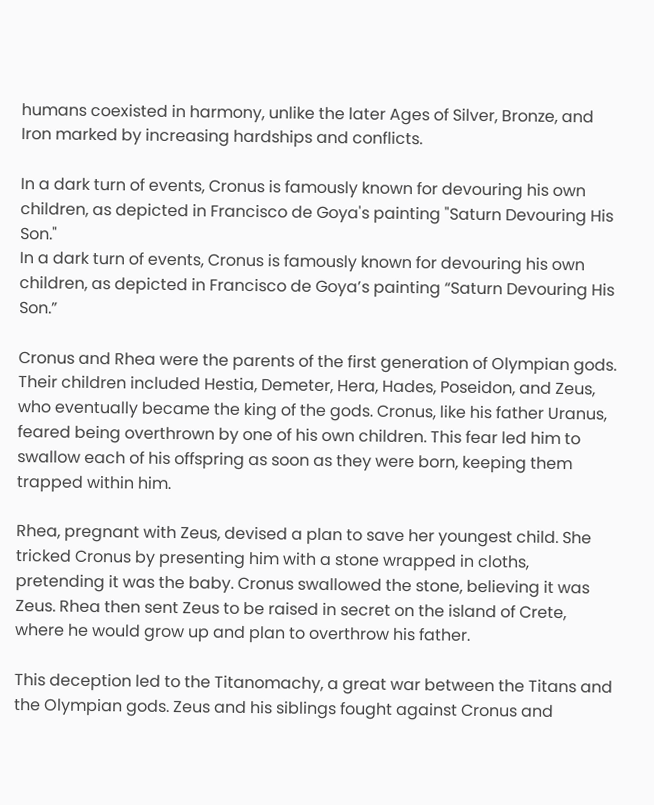humans coexisted in harmony, unlike the later Ages of Silver, Bronze, and Iron marked by increasing hardships and conflicts.

In a dark turn of events, Cronus is famously known for devouring his own children, as depicted in Francisco de Goya's painting "Saturn Devouring His Son."
In a dark turn of events, Cronus is famously known for devouring his own children, as depicted in Francisco de Goya’s painting “Saturn Devouring His Son.”

Cronus and Rhea were the parents of the first generation of Olympian gods. Their children included Hestia, Demeter, Hera, Hades, Poseidon, and Zeus, who eventually became the king of the gods. Cronus, like his father Uranus, feared being overthrown by one of his own children. This fear led him to swallow each of his offspring as soon as they were born, keeping them trapped within him.

Rhea, pregnant with Zeus, devised a plan to save her youngest child. She tricked Cronus by presenting him with a stone wrapped in cloths, pretending it was the baby. Cronus swallowed the stone, believing it was Zeus. Rhea then sent Zeus to be raised in secret on the island of Crete, where he would grow up and plan to overthrow his father.

This deception led to the Titanomachy, a great war between the Titans and the Olympian gods. Zeus and his siblings fought against Cronus and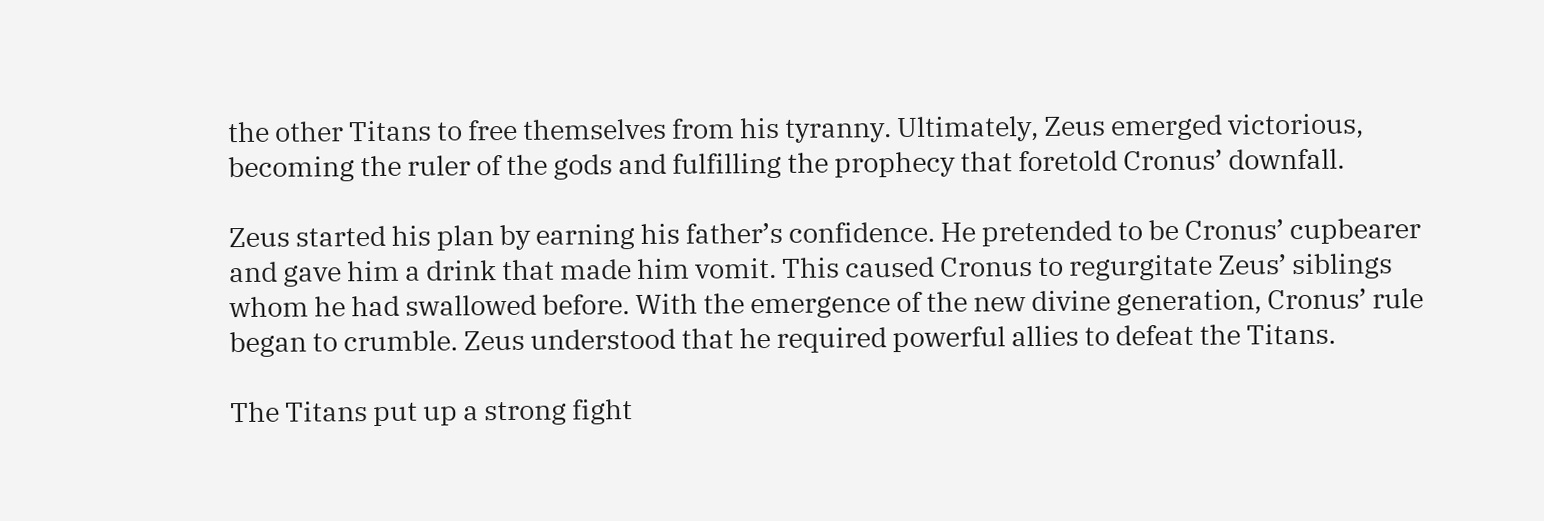the other Titans to free themselves from his tyranny. Ultimately, Zeus emerged victorious, becoming the ruler of the gods and fulfilling the prophecy that foretold Cronus’ downfall.

Zeus started his plan by earning his father’s confidence. He pretended to be Cronus’ cupbearer and gave him a drink that made him vomit. This caused Cronus to regurgitate Zeus’ siblings whom he had swallowed before. With the emergence of the new divine generation, Cronus’ rule began to crumble. Zeus understood that he required powerful allies to defeat the Titans.

The Titans put up a strong fight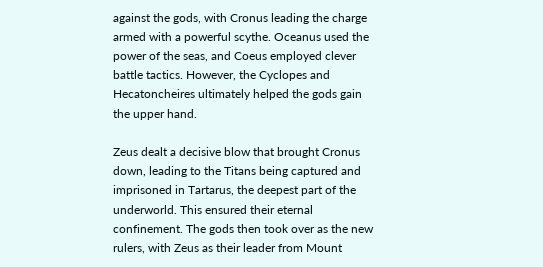against the gods, with Cronus leading the charge armed with a powerful scythe. Oceanus used the power of the seas, and Coeus employed clever battle tactics. However, the Cyclopes and Hecatoncheires ultimately helped the gods gain the upper hand.

Zeus dealt a decisive blow that brought Cronus down, leading to the Titans being captured and imprisoned in Tartarus, the deepest part of the underworld. This ensured their eternal confinement. The gods then took over as the new rulers, with Zeus as their leader from Mount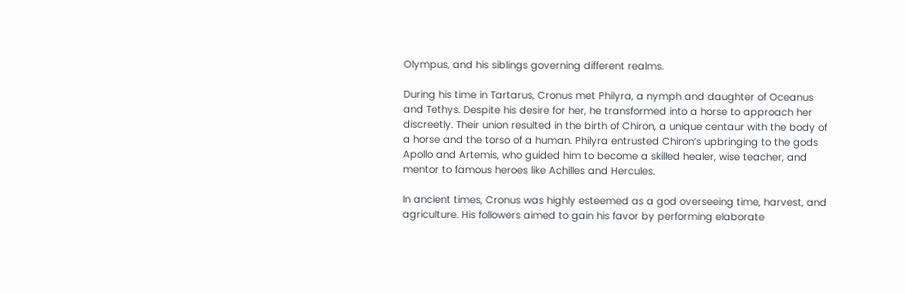Olympus, and his siblings governing different realms.

During his time in Tartarus, Cronus met Philyra, a nymph and daughter of Oceanus and Tethys. Despite his desire for her, he transformed into a horse to approach her discreetly. Their union resulted in the birth of Chiron, a unique centaur with the body of a horse and the torso of a human. Philyra entrusted Chiron’s upbringing to the gods Apollo and Artemis, who guided him to become a skilled healer, wise teacher, and mentor to famous heroes like Achilles and Hercules.

In ancient times, Cronus was highly esteemed as a god overseeing time, harvest, and agriculture. His followers aimed to gain his favor by performing elaborate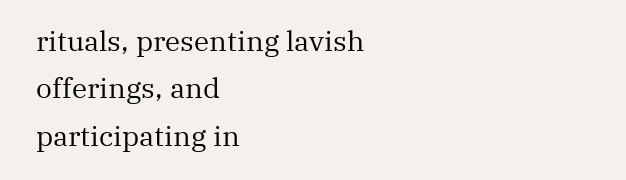rituals, presenting lavish offerings, and participating in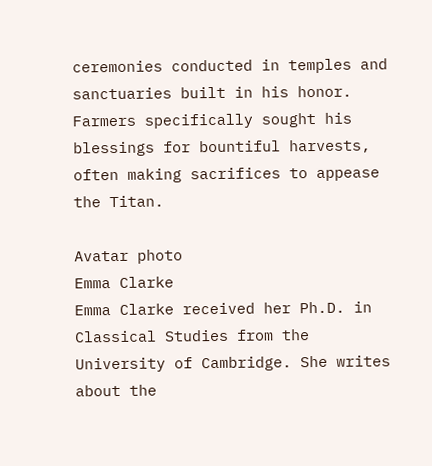ceremonies conducted in temples and sanctuaries built in his honor. Farmers specifically sought his blessings for bountiful harvests, often making sacrifices to appease the Titan.

Avatar photo
Emma Clarke
Emma Clarke received her Ph.D. in Classical Studies from the University of Cambridge. She writes about the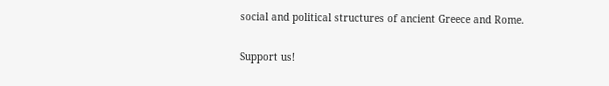social and political structures of ancient Greece and Rome.

Support us!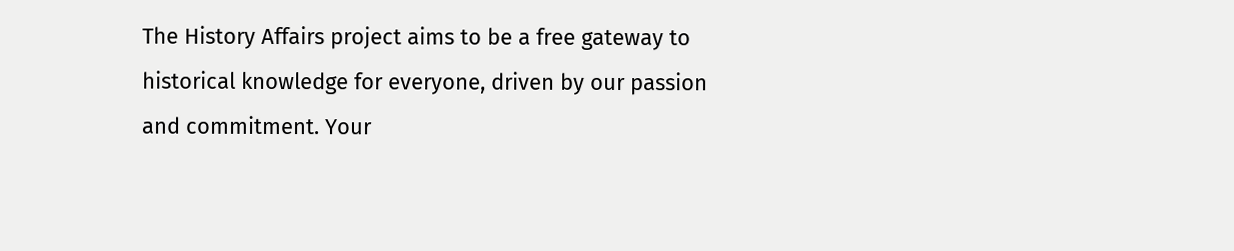The History Affairs project aims to be a free gateway to historical knowledge for everyone, driven by our passion and commitment. Your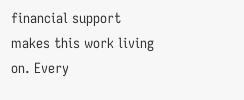financial support makes this work living on. Every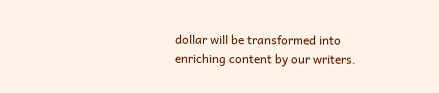dollar will be transformed into enriching content by our writers.